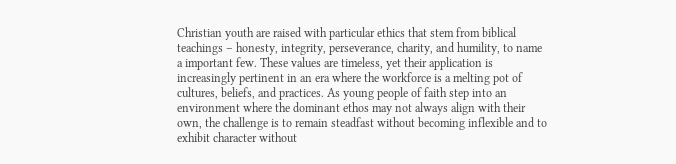Christian youth are raised with particular ethics that stem from biblical teachings – honesty, integrity, perseverance, charity, and humility, to name a important few. These values are timeless, yet their application is increasingly pertinent in an era where the workforce is a melting pot of cultures, beliefs, and practices. As young people of faith step into an environment where the dominant ethos may not always align with their own, the challenge is to remain steadfast without becoming inflexible and to exhibit character without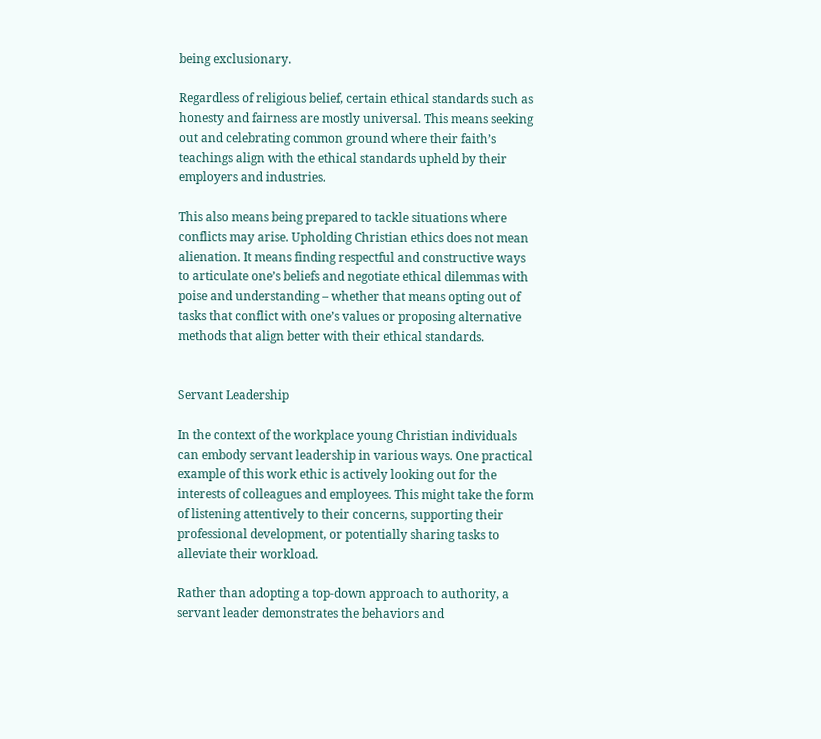being exclusionary.

Regardless of religious belief, certain ethical standards such as honesty and fairness are mostly universal. This means seeking out and celebrating common ground where their faith’s teachings align with the ethical standards upheld by their employers and industries.

This also means being prepared to tackle situations where conflicts may arise. Upholding Christian ethics does not mean alienation. It means finding respectful and constructive ways to articulate one’s beliefs and negotiate ethical dilemmas with poise and understanding – whether that means opting out of tasks that conflict with one’s values or proposing alternative methods that align better with their ethical standards.


Servant Leadership

In the context of the workplace young Christian individuals can embody servant leadership in various ways. One practical example of this work ethic is actively looking out for the interests of colleagues and employees. This might take the form of listening attentively to their concerns, supporting their professional development, or potentially sharing tasks to alleviate their workload.

Rather than adopting a top-down approach to authority, a servant leader demonstrates the behaviors and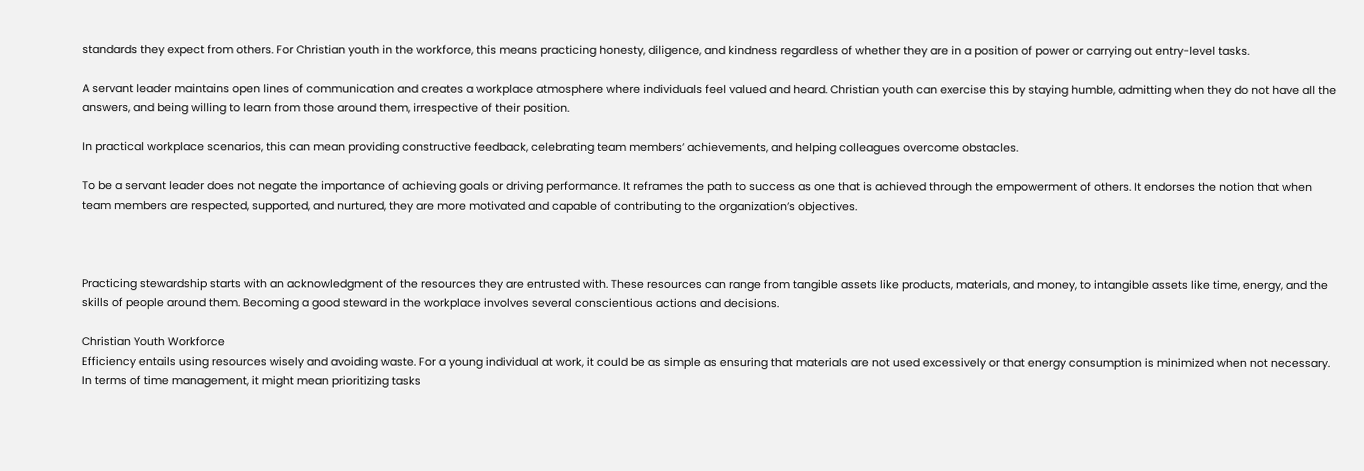standards they expect from others. For Christian youth in the workforce, this means practicing honesty, diligence, and kindness regardless of whether they are in a position of power or carrying out entry-level tasks.

A servant leader maintains open lines of communication and creates a workplace atmosphere where individuals feel valued and heard. Christian youth can exercise this by staying humble, admitting when they do not have all the answers, and being willing to learn from those around them, irrespective of their position.

In practical workplace scenarios, this can mean providing constructive feedback, celebrating team members’ achievements, and helping colleagues overcome obstacles.

To be a servant leader does not negate the importance of achieving goals or driving performance. It reframes the path to success as one that is achieved through the empowerment of others. It endorses the notion that when team members are respected, supported, and nurtured, they are more motivated and capable of contributing to the organization’s objectives.



Practicing stewardship starts with an acknowledgment of the resources they are entrusted with. These resources can range from tangible assets like products, materials, and money, to intangible assets like time, energy, and the skills of people around them. Becoming a good steward in the workplace involves several conscientious actions and decisions.

Christian Youth Workforce
Efficiency entails using resources wisely and avoiding waste. For a young individual at work, it could be as simple as ensuring that materials are not used excessively or that energy consumption is minimized when not necessary. In terms of time management, it might mean prioritizing tasks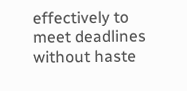effectively to meet deadlines without haste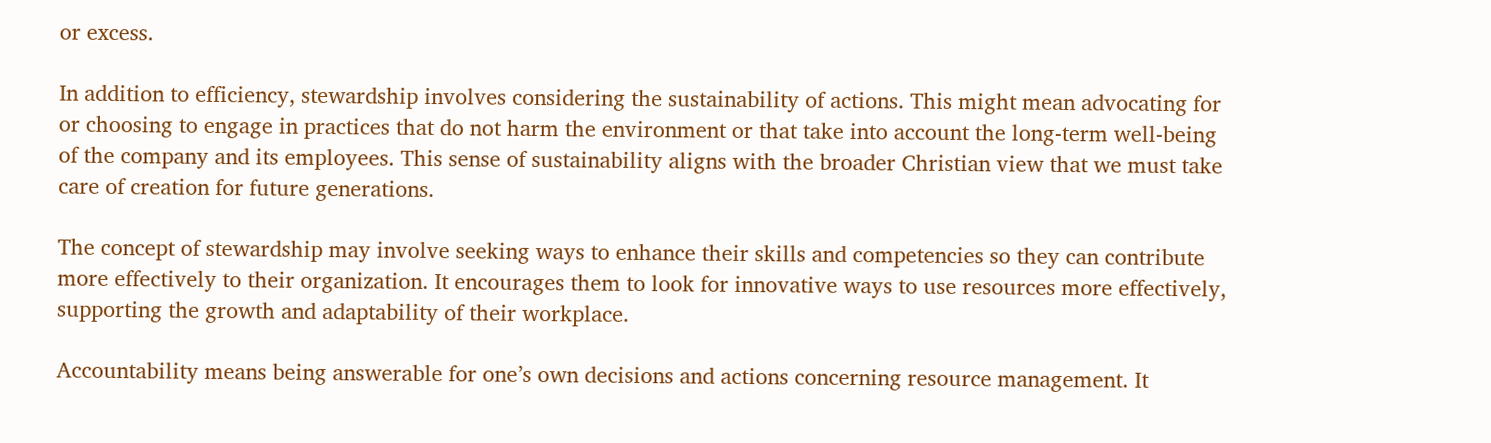or excess.

In addition to efficiency, stewardship involves considering the sustainability of actions. This might mean advocating for or choosing to engage in practices that do not harm the environment or that take into account the long-term well-being of the company and its employees. This sense of sustainability aligns with the broader Christian view that we must take care of creation for future generations.

The concept of stewardship may involve seeking ways to enhance their skills and competencies so they can contribute more effectively to their organization. It encourages them to look for innovative ways to use resources more effectively, supporting the growth and adaptability of their workplace.

Accountability means being answerable for one’s own decisions and actions concerning resource management. It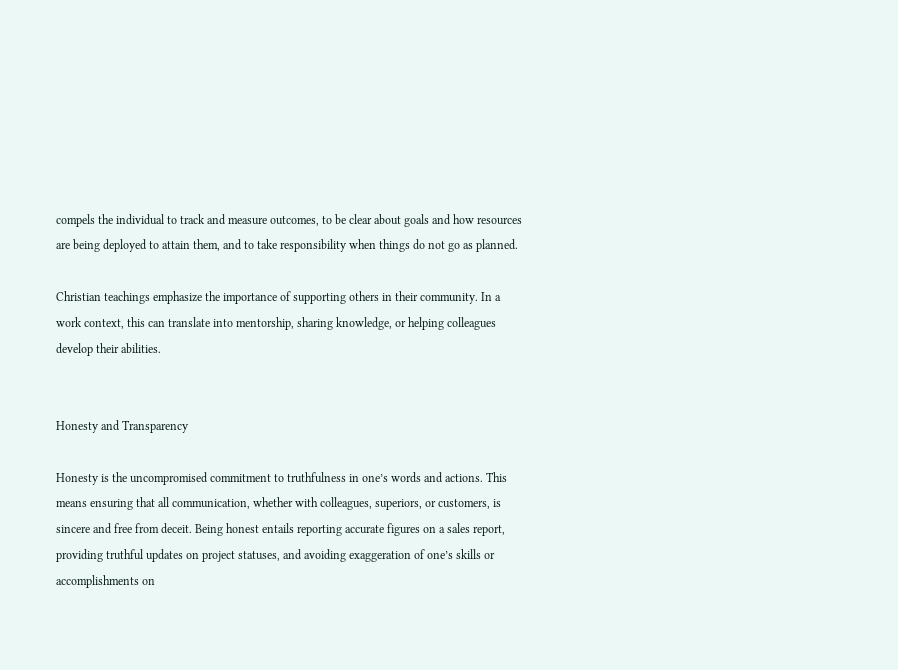compels the individual to track and measure outcomes, to be clear about goals and how resources are being deployed to attain them, and to take responsibility when things do not go as planned.

Christian teachings emphasize the importance of supporting others in their community. In a work context, this can translate into mentorship, sharing knowledge, or helping colleagues develop their abilities.


Honesty and Transparency

Honesty is the uncompromised commitment to truthfulness in one’s words and actions. This means ensuring that all communication, whether with colleagues, superiors, or customers, is sincere and free from deceit. Being honest entails reporting accurate figures on a sales report, providing truthful updates on project statuses, and avoiding exaggeration of one’s skills or accomplishments on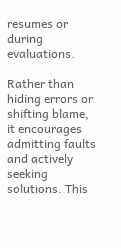resumes or during evaluations.

Rather than hiding errors or shifting blame, it encourages admitting faults and actively seeking solutions. This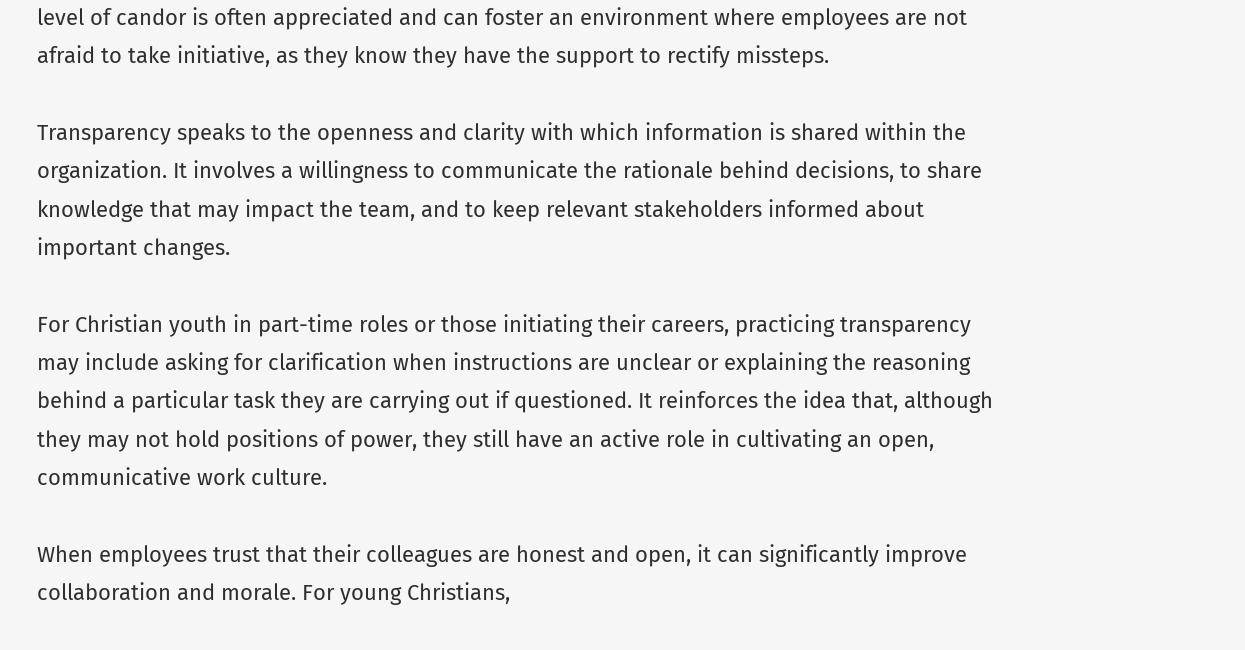level of candor is often appreciated and can foster an environment where employees are not afraid to take initiative, as they know they have the support to rectify missteps.

Transparency speaks to the openness and clarity with which information is shared within the organization. It involves a willingness to communicate the rationale behind decisions, to share knowledge that may impact the team, and to keep relevant stakeholders informed about important changes.

For Christian youth in part-time roles or those initiating their careers, practicing transparency may include asking for clarification when instructions are unclear or explaining the reasoning behind a particular task they are carrying out if questioned. It reinforces the idea that, although they may not hold positions of power, they still have an active role in cultivating an open, communicative work culture.

When employees trust that their colleagues are honest and open, it can significantly improve collaboration and morale. For young Christians,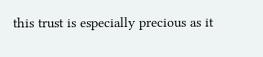this trust is especially precious as it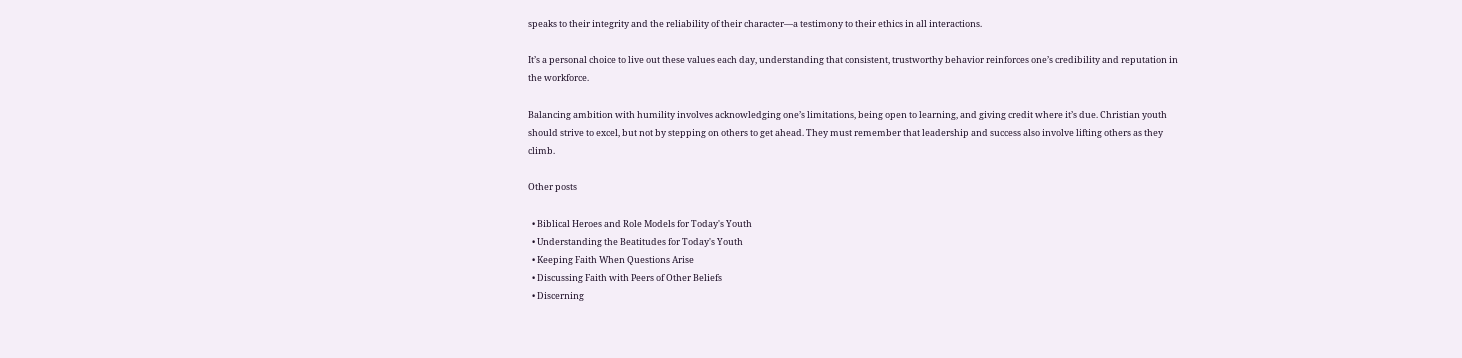speaks to their integrity and the reliability of their character—a testimony to their ethics in all interactions.

It’s a personal choice to live out these values each day, understanding that consistent, trustworthy behavior reinforces one’s credibility and reputation in the workforce.

Balancing ambition with humility involves acknowledging one’s limitations, being open to learning, and giving credit where it’s due. Christian youth should strive to excel, but not by stepping on others to get ahead. They must remember that leadership and success also involve lifting others as they climb.

Other posts

  • Biblical Heroes and Role Models for Today's Youth
  • Understanding the Beatitudes for Today's Youth
  • Keeping Faith When Questions Arise
  • Discussing Faith with Peers of Other Beliefs
  • Discerning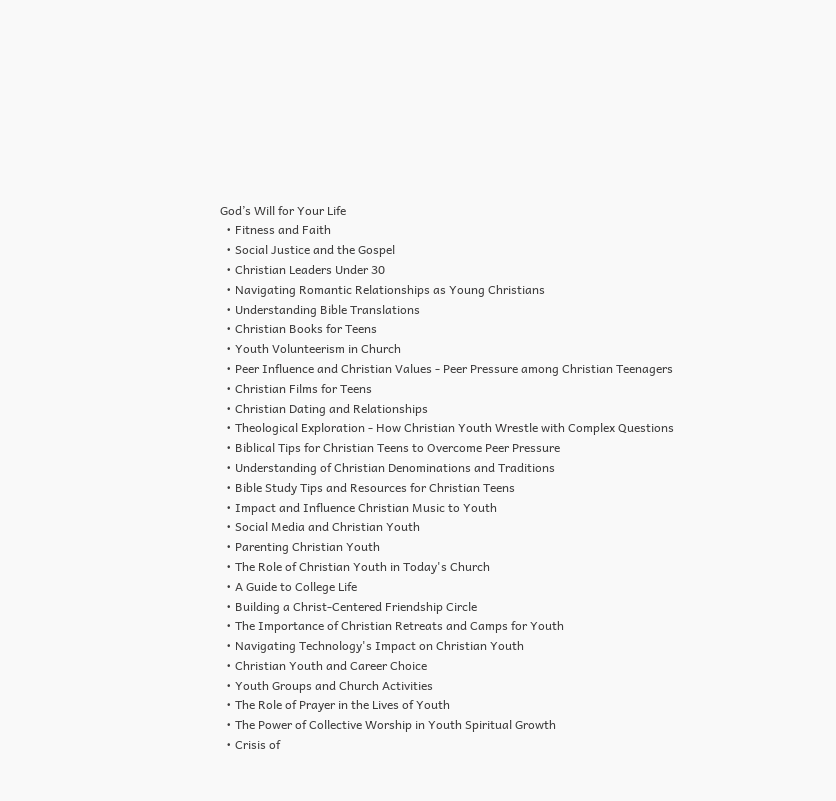God’s Will for Your Life
  • Fitness and Faith
  • Social Justice and the Gospel
  • Christian Leaders Under 30
  • Navigating Romantic Relationships as Young Christians
  • Understanding Bible Translations
  • Christian Books for Teens
  • Youth Volunteerism in Church
  • Peer Influence and Christian Values - Peer Pressure among Christian Teenagers
  • Christian Films for Teens
  • Christian Dating and Relationships
  • Theological Exploration - How Christian Youth Wrestle with Complex Questions
  • Biblical Tips for Christian Teens to Overcome Peer Pressure
  • Understanding of Christian Denominations and Traditions
  • Bible Study Tips and Resources for Christian Teens
  • Impact and Influence Christian Music to Youth
  • Social Media and Christian Youth
  • Parenting Christian Youth
  • The Role of Christian Youth in Today's Church
  • A Guide to College Life
  • Building a Christ-Centered Friendship Circle
  • The Importance of Christian Retreats and Camps for Youth
  • Navigating Technology's Impact on Christian Youth
  • Christian Youth and Career Choice
  • Youth Groups and Church Activities
  • The Role of Prayer in the Lives of Youth
  • The Power of Collective Worship in Youth Spiritual Growth
  • Crisis of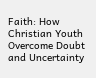Faith: How Christian Youth Overcome Doubt and Uncertainty